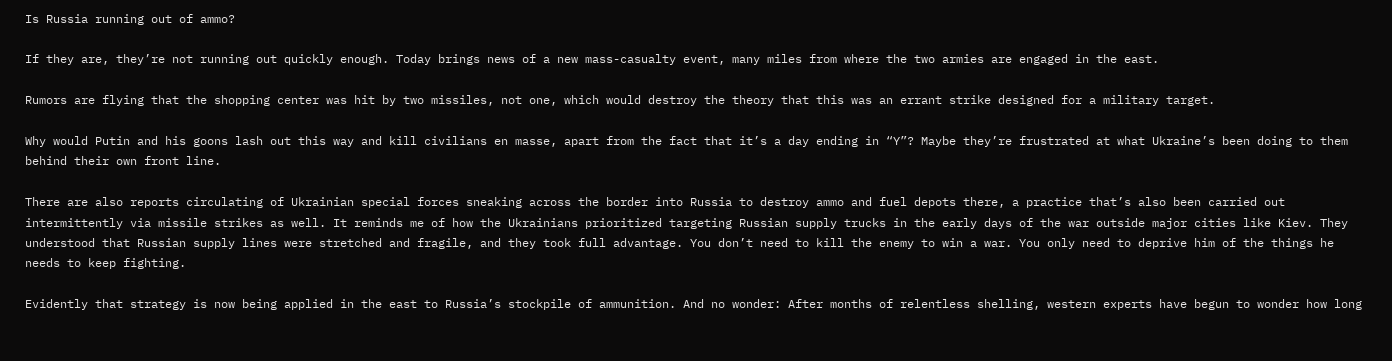Is Russia running out of ammo?

If they are, they’re not running out quickly enough. Today brings news of a new mass-casualty event, many miles from where the two armies are engaged in the east.

Rumors are flying that the shopping center was hit by two missiles, not one, which would destroy the theory that this was an errant strike designed for a military target.

Why would Putin and his goons lash out this way and kill civilians en masse, apart from the fact that it’s a day ending in “Y”? Maybe they’re frustrated at what Ukraine’s been doing to them behind their own front line.

There are also reports circulating of Ukrainian special forces sneaking across the border into Russia to destroy ammo and fuel depots there, a practice that’s also been carried out intermittently via missile strikes as well. It reminds me of how the Ukrainians prioritized targeting Russian supply trucks in the early days of the war outside major cities like Kiev. They understood that Russian supply lines were stretched and fragile, and they took full advantage. You don’t need to kill the enemy to win a war. You only need to deprive him of the things he needs to keep fighting.

Evidently that strategy is now being applied in the east to Russia’s stockpile of ammunition. And no wonder: After months of relentless shelling, western experts have begun to wonder how long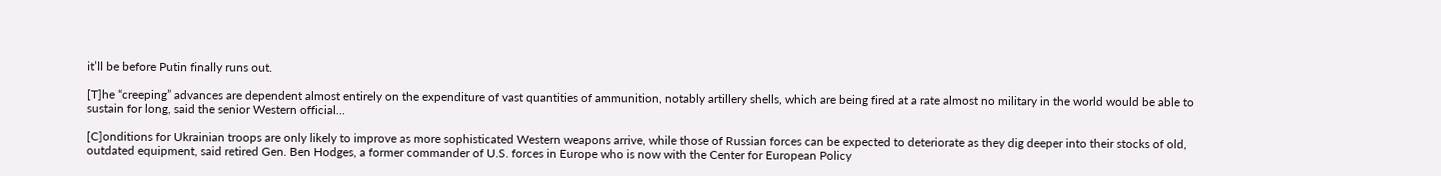it’ll be before Putin finally runs out.

[T]he “creeping” advances are dependent almost entirely on the expenditure of vast quantities of ammunition, notably artillery shells, which are being fired at a rate almost no military in the world would be able to sustain for long, said the senior Western official…

[C]onditions for Ukrainian troops are only likely to improve as more sophisticated Western weapons arrive, while those of Russian forces can be expected to deteriorate as they dig deeper into their stocks of old, outdated equipment, said retired Gen. Ben Hodges, a former commander of U.S. forces in Europe who is now with the Center for European Policy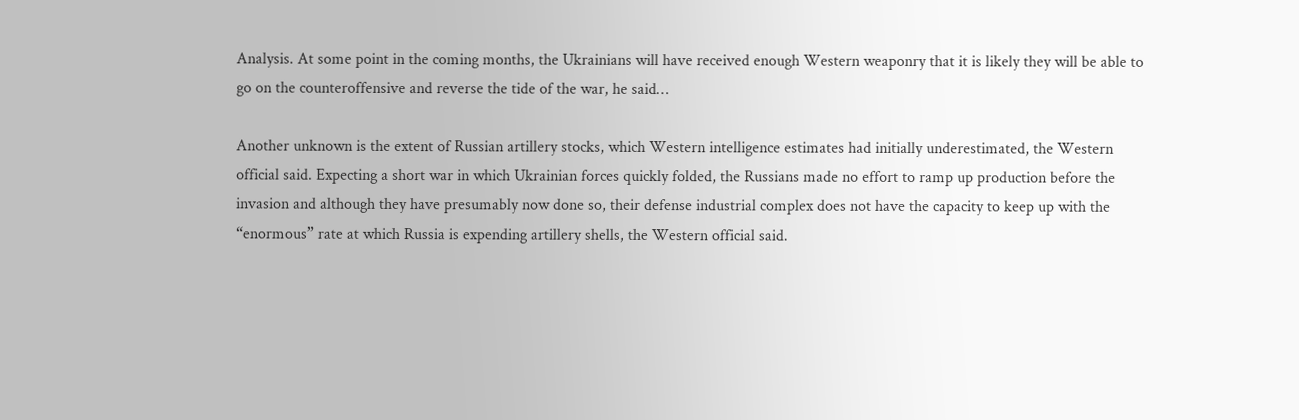Analysis. At some point in the coming months, the Ukrainians will have received enough Western weaponry that it is likely they will be able to go on the counteroffensive and reverse the tide of the war, he said…

Another unknown is the extent of Russian artillery stocks, which Western intelligence estimates had initially underestimated, the Western official said. Expecting a short war in which Ukrainian forces quickly folded, the Russians made no effort to ramp up production before the invasion and although they have presumably now done so, their defense industrial complex does not have the capacity to keep up with the “enormous” rate at which Russia is expending artillery shells, the Western official said.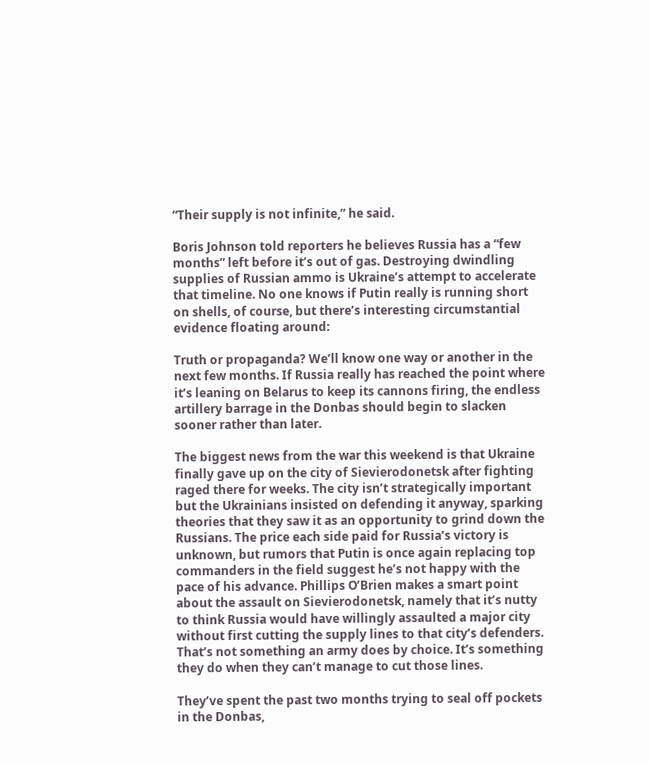“Their supply is not infinite,” he said.

Boris Johnson told reporters he believes Russia has a “few months” left before it’s out of gas. Destroying dwindling supplies of Russian ammo is Ukraine’s attempt to accelerate that timeline. No one knows if Putin really is running short on shells, of course, but there’s interesting circumstantial evidence floating around:

Truth or propaganda? We’ll know one way or another in the next few months. If Russia really has reached the point where it’s leaning on Belarus to keep its cannons firing, the endless artillery barrage in the Donbas should begin to slacken sooner rather than later.

The biggest news from the war this weekend is that Ukraine finally gave up on the city of Sievierodonetsk after fighting raged there for weeks. The city isn’t strategically important but the Ukrainians insisted on defending it anyway, sparking theories that they saw it as an opportunity to grind down the Russians. The price each side paid for Russia’s victory is unknown, but rumors that Putin is once again replacing top commanders in the field suggest he’s not happy with the pace of his advance. Phillips O’Brien makes a smart point about the assault on Sievierodonetsk, namely that it’s nutty to think Russia would have willingly assaulted a major city without first cutting the supply lines to that city’s defenders. That’s not something an army does by choice. It’s something they do when they can’t manage to cut those lines.

They’ve spent the past two months trying to seal off pockets in the Donbas,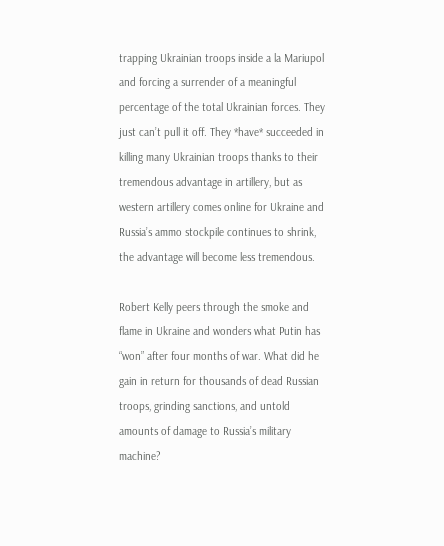trapping Ukrainian troops inside a la Mariupol and forcing a surrender of a meaningful percentage of the total Ukrainian forces. They just can’t pull it off. They *have* succeeded in killing many Ukrainian troops thanks to their tremendous advantage in artillery, but as western artillery comes online for Ukraine and Russia’s ammo stockpile continues to shrink, the advantage will become less tremendous.

Robert Kelly peers through the smoke and flame in Ukraine and wonders what Putin has “won” after four months of war. What did he gain in return for thousands of dead Russian troops, grinding sanctions, and untold amounts of damage to Russia’s military machine?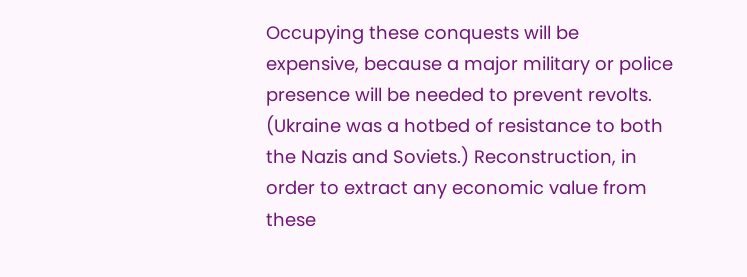Occupying these conquests will be expensive, because a major military or police presence will be needed to prevent revolts. (Ukraine was a hotbed of resistance to both the Nazis and Soviets.) Reconstruction, in order to extract any economic value from these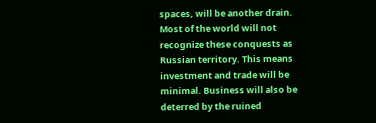spaces, will be another drain. Most of the world will not recognize these conquests as Russian territory. This means investment and trade will be minimal. Business will also be deterred by the ruined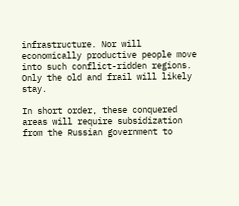infrastructure. Nor will economically productive people move into such conflict-ridden regions. Only the old and frail will likely stay.

In short order, these conquered areas will require subsidization from the Russian government to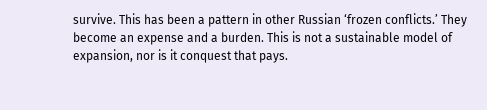survive. This has been a pattern in other Russian ‘frozen conflicts.’ They become an expense and a burden. This is not a sustainable model of expansion, nor is it conquest that pays.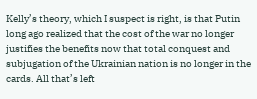Kelly’s theory, which I suspect is right, is that Putin long ago realized that the cost of the war no longer justifies the benefits now that total conquest and subjugation of the Ukrainian nation is no longer in the cards. All that’s left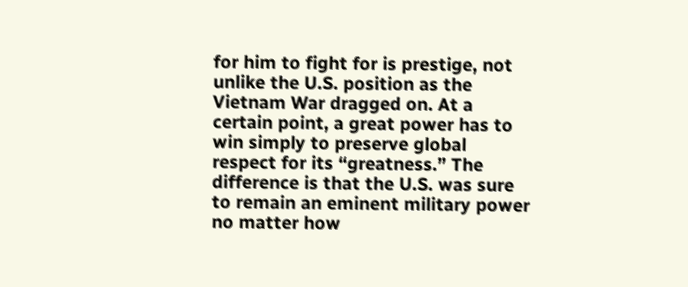for him to fight for is prestige, not unlike the U.S. position as the Vietnam War dragged on. At a certain point, a great power has to win simply to preserve global respect for its “greatness.” The difference is that the U.S. was sure to remain an eminent military power no matter how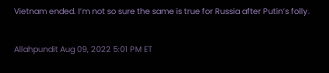Vietnam ended. I’m not so sure the same is true for Russia after Putin’s folly.

Allahpundit Aug 09, 2022 5:01 PM ET